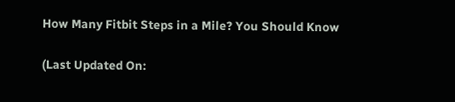How Many Fitbit Steps in a Mile? You Should Know

(Last Updated On: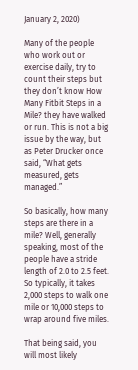January 2, 2020)

Many of the people who work out or exercise daily, try to count their steps but they don’t know How Many Fitbit Steps in a Mile? they have walked or run. This is not a big issue by the way, but as Peter Drucker once said, “What gets measured, gets managed.”

So basically, how many steps are there in a mile? Well, generally speaking, most of the people have a stride length of 2.0 to 2.5 feet. So typically, it takes 2,000 steps to walk one mile or 10,000 steps to wrap around five miles.

That being said, you will most likely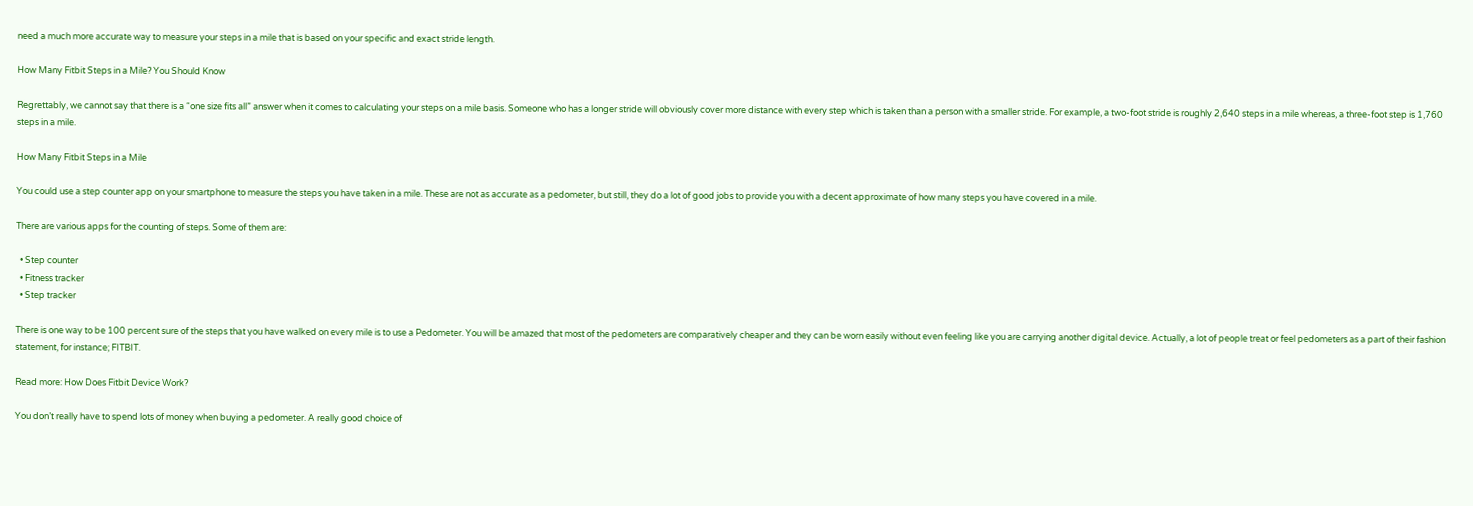need a much more accurate way to measure your steps in a mile that is based on your specific and exact stride length.

How Many Fitbit Steps in a Mile? You Should Know

Regrettably, we cannot say that there is a “one size fits all” answer when it comes to calculating your steps on a mile basis. Someone who has a longer stride will obviously cover more distance with every step which is taken than a person with a smaller stride. For example, a two-foot stride is roughly 2,640 steps in a mile whereas, a three-foot step is 1,760 steps in a mile.

How Many Fitbit Steps in a Mile

You could use a step counter app on your smartphone to measure the steps you have taken in a mile. These are not as accurate as a pedometer, but still, they do a lot of good jobs to provide you with a decent approximate of how many steps you have covered in a mile.

There are various apps for the counting of steps. Some of them are:

  • Step counter
  • Fitness tracker
  • Step tracker

There is one way to be 100 percent sure of the steps that you have walked on every mile is to use a Pedometer. You will be amazed that most of the pedometers are comparatively cheaper and they can be worn easily without even feeling like you are carrying another digital device. Actually, a lot of people treat or feel pedometers as a part of their fashion statement, for instance; FITBIT.

Read more: How Does Fitbit Device Work?

You don’t really have to spend lots of money when buying a pedometer. A really good choice of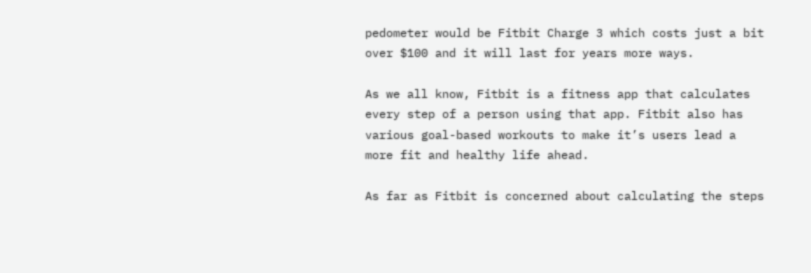pedometer would be Fitbit Charge 3 which costs just a bit over $100 and it will last for years more ways.

As we all know, Fitbit is a fitness app that calculates every step of a person using that app. Fitbit also has various goal-based workouts to make it’s users lead a more fit and healthy life ahead.

As far as Fitbit is concerned about calculating the steps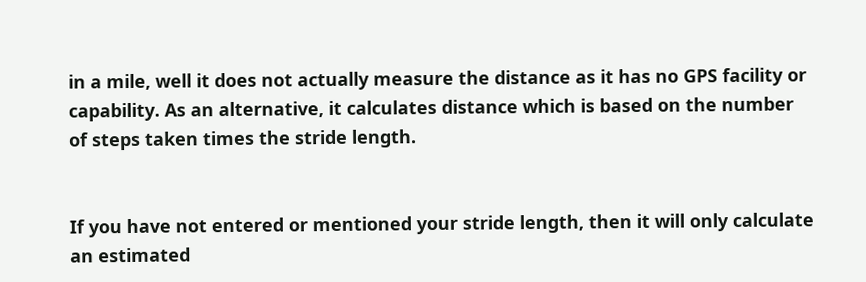in a mile, well it does not actually measure the distance as it has no GPS facility or capability. As an alternative, it calculates distance which is based on the number of steps taken times the stride length.


If you have not entered or mentioned your stride length, then it will only calculate an estimated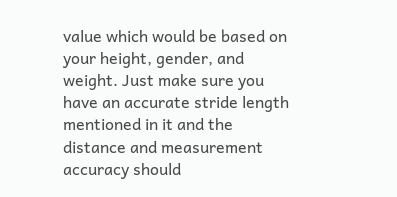value which would be based on your height, gender, and weight. Just make sure you have an accurate stride length mentioned in it and the distance and measurement accuracy should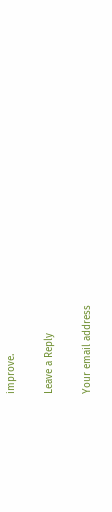improve.

Leave a Reply

Your email address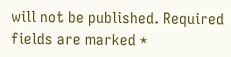will not be published. Required fields are marked *